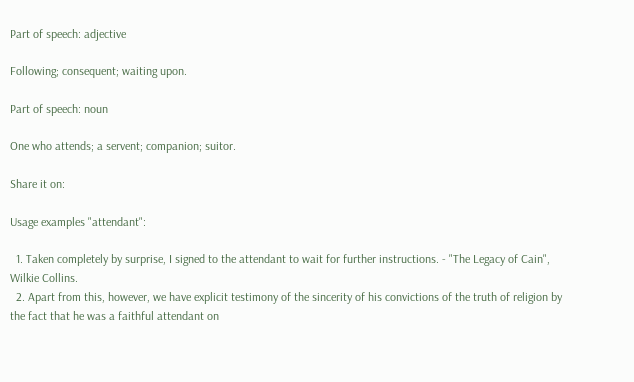Part of speech: adjective

Following; consequent; waiting upon.

Part of speech: noun

One who attends; a servent; companion; suitor.

Share it on:

Usage examples "attendant":

  1. Taken completely by surprise, I signed to the attendant to wait for further instructions. - "The Legacy of Cain", Wilkie Collins.
  2. Apart from this, however, we have explicit testimony of the sincerity of his convictions of the truth of religion by the fact that he was a faithful attendant on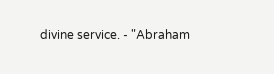divine service. - "Abraham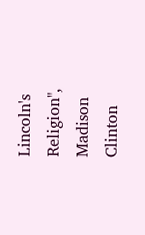Lincoln's Religion", Madison Clinton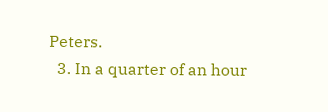Peters.
  3. In a quarter of an hour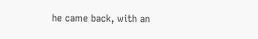he came back, with an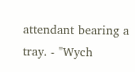attendant bearing a tray. - "Wych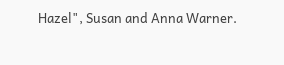Hazel", Susan and Anna Warner.